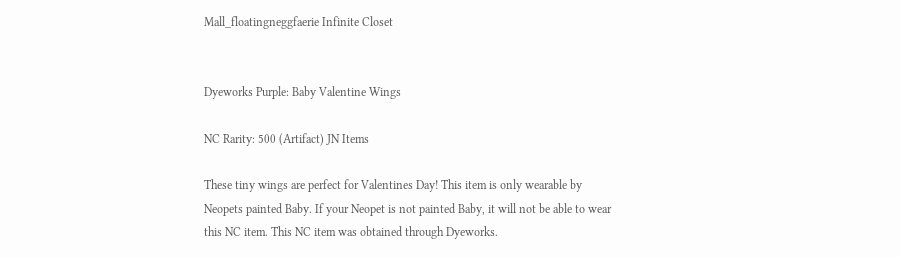Mall_floatingneggfaerie Infinite Closet


Dyeworks Purple: Baby Valentine Wings

NC Rarity: 500 (Artifact) JN Items

These tiny wings are perfect for Valentines Day! This item is only wearable by Neopets painted Baby. If your Neopet is not painted Baby, it will not be able to wear this NC item. This NC item was obtained through Dyeworks.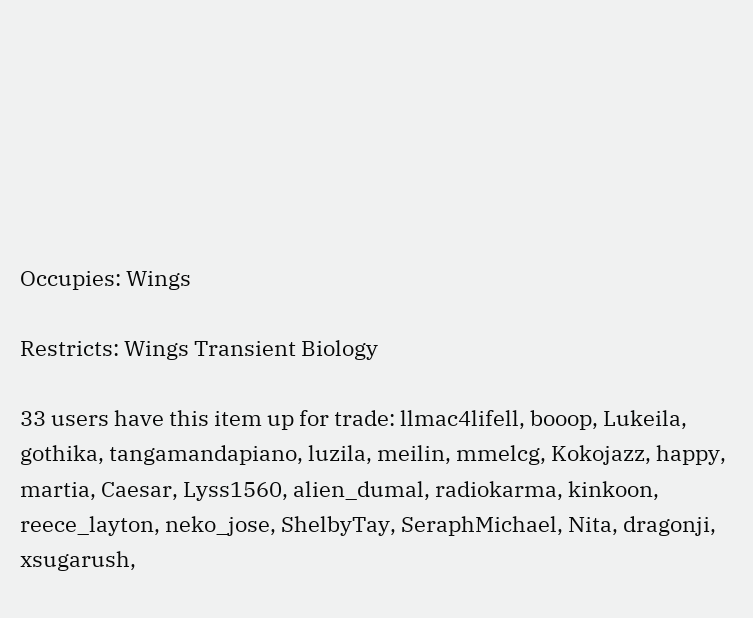Occupies: Wings

Restricts: Wings Transient Biology

33 users have this item up for trade: llmac4lifell, booop, Lukeila, gothika, tangamandapiano, luzila, meilin, mmelcg, Kokojazz, happy, martia, Caesar, Lyss1560, alien_dumal, radiokarma, kinkoon, reece_layton, neko_jose, ShelbyTay, SeraphMichael, Nita, dragonji, xsugarush,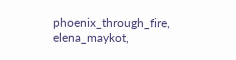phoenix_through_fire, elena_maykot,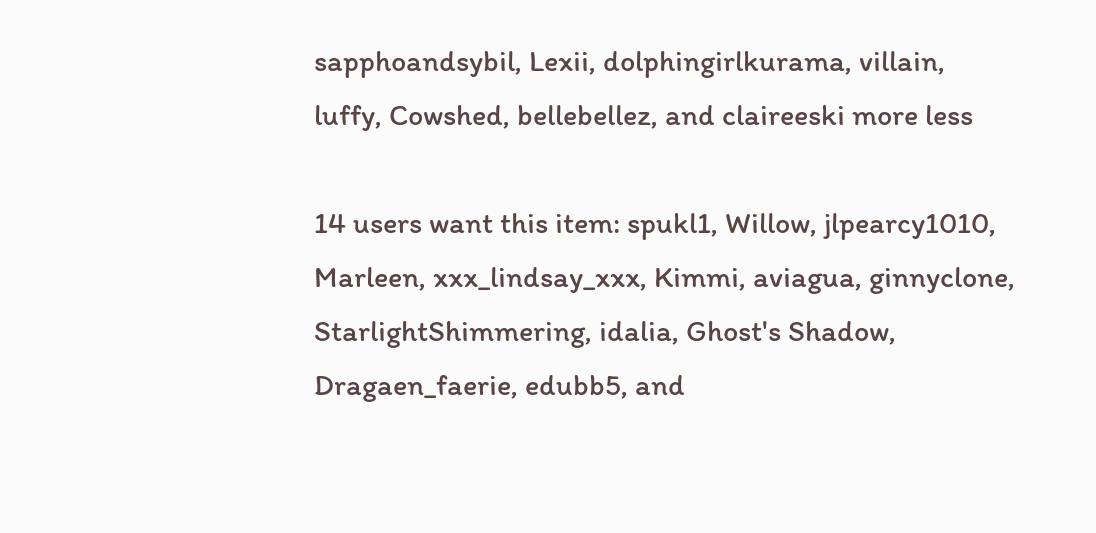sapphoandsybil, Lexii, dolphingirlkurama, villain, luffy, Cowshed, bellebellez, and claireeski more less

14 users want this item: spukl1, Willow, jlpearcy1010, Marleen, xxx_lindsay_xxx, Kimmi, aviagua, ginnyclone, StarlightShimmering, idalia, Ghost's Shadow, Dragaen_faerie, edubb5, and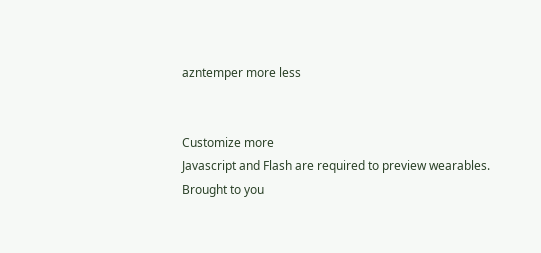azntemper more less


Customize more
Javascript and Flash are required to preview wearables.
Brought to you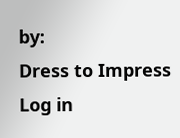by:
Dress to Impress
Log in